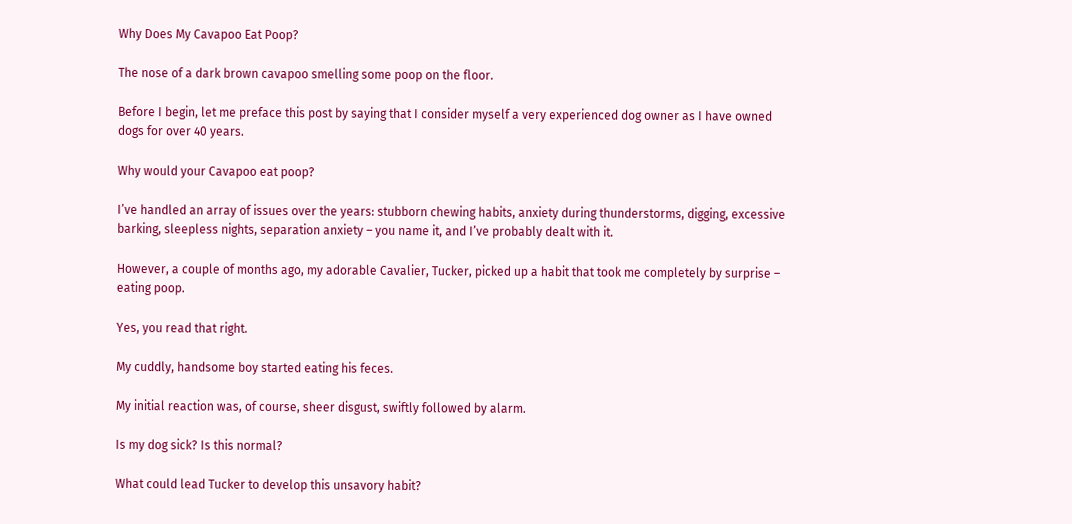Why Does My Cavapoo Eat Poop?

The nose of a dark brown cavapoo smelling some poop on the floor.

Before I begin, let me preface this post by saying that I consider myself a very experienced dog owner as I have owned dogs for over 40 years.

Why would your Cavapoo eat poop?

I’ve handled an array of issues over the years: stubborn chewing habits, anxiety during thunderstorms, digging, excessive barking, sleepless nights, separation anxiety – you name it, and I’ve probably dealt with it.

However, a couple of months ago, my adorable Cavalier, Tucker, picked up a habit that took me completely by surprise – eating poop.

Yes, you read that right.

My cuddly, handsome boy started eating his feces.

My initial reaction was, of course, sheer disgust, swiftly followed by alarm.

Is my dog sick? Is this normal?

What could lead Tucker to develop this unsavory habit?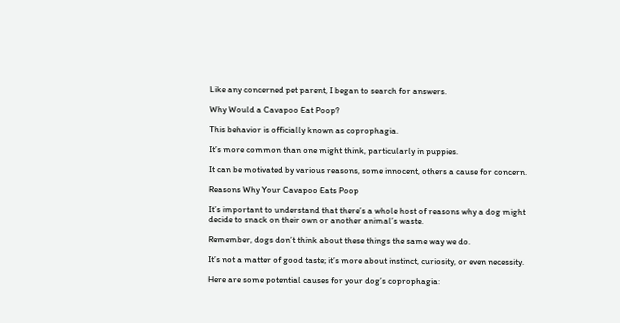Like any concerned pet parent, I began to search for answers.

Why Would a Cavapoo Eat Poop?

This behavior is officially known as coprophagia.

It’s more common than one might think, particularly in puppies.

It can be motivated by various reasons, some innocent, others a cause for concern.

Reasons Why Your Cavapoo Eats Poop

It’s important to understand that there’s a whole host of reasons why a dog might decide to snack on their own or another animal’s waste.

Remember, dogs don’t think about these things the same way we do.

It’s not a matter of good taste; it’s more about instinct, curiosity, or even necessity.

Here are some potential causes for your dog’s coprophagia: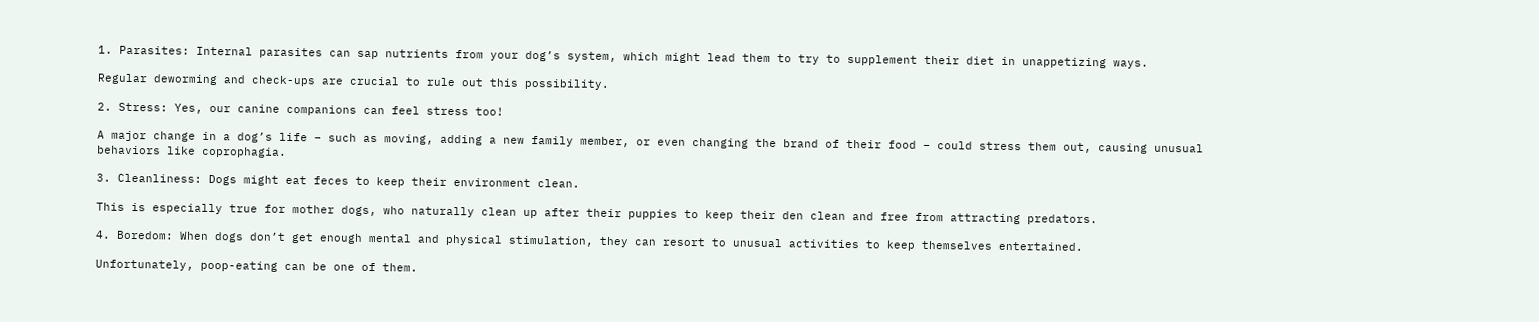1. Parasites: Internal parasites can sap nutrients from your dog’s system, which might lead them to try to supplement their diet in unappetizing ways.

Regular deworming and check-ups are crucial to rule out this possibility.

2. Stress: Yes, our canine companions can feel stress too!

A major change in a dog’s life – such as moving, adding a new family member, or even changing the brand of their food – could stress them out, causing unusual behaviors like coprophagia.

3. Cleanliness: Dogs might eat feces to keep their environment clean.

This is especially true for mother dogs, who naturally clean up after their puppies to keep their den clean and free from attracting predators.

4. Boredom: When dogs don’t get enough mental and physical stimulation, they can resort to unusual activities to keep themselves entertained.

Unfortunately, poop-eating can be one of them.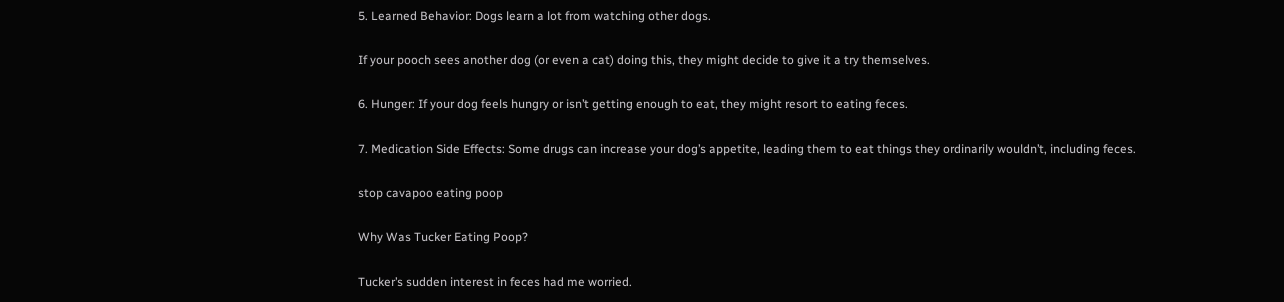5. Learned Behavior: Dogs learn a lot from watching other dogs.

If your pooch sees another dog (or even a cat) doing this, they might decide to give it a try themselves.

6. Hunger: If your dog feels hungry or isn’t getting enough to eat, they might resort to eating feces.

7. Medication Side Effects: Some drugs can increase your dog’s appetite, leading them to eat things they ordinarily wouldn’t, including feces.

stop cavapoo eating poop

Why Was Tucker Eating Poop?

Tucker’s sudden interest in feces had me worried.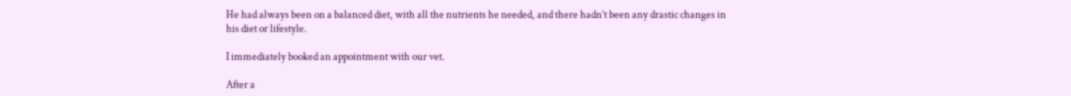He had always been on a balanced diet, with all the nutrients he needed, and there hadn’t been any drastic changes in his diet or lifestyle.

I immediately booked an appointment with our vet.

After a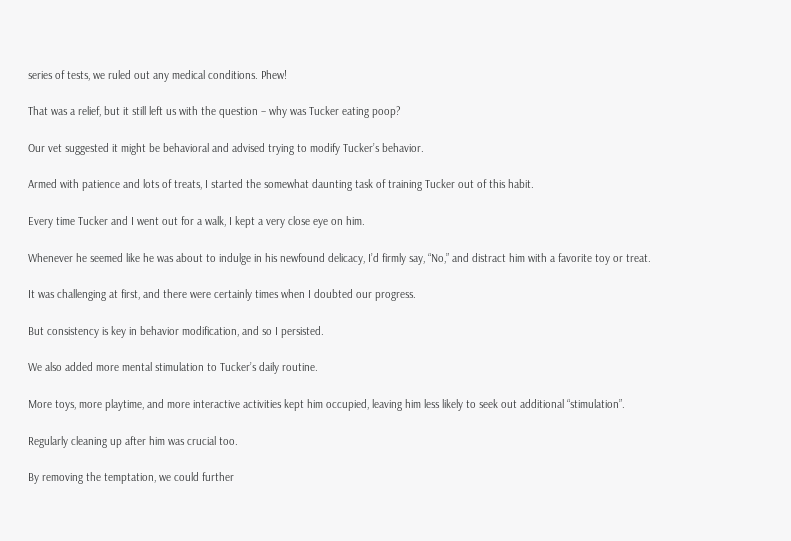series of tests, we ruled out any medical conditions. Phew!

That was a relief, but it still left us with the question – why was Tucker eating poop?

Our vet suggested it might be behavioral and advised trying to modify Tucker’s behavior.

Armed with patience and lots of treats, I started the somewhat daunting task of training Tucker out of this habit.

Every time Tucker and I went out for a walk, I kept a very close eye on him.

Whenever he seemed like he was about to indulge in his newfound delicacy, I’d firmly say, “No,” and distract him with a favorite toy or treat.

It was challenging at first, and there were certainly times when I doubted our progress.

But consistency is key in behavior modification, and so I persisted.

We also added more mental stimulation to Tucker’s daily routine.

More toys, more playtime, and more interactive activities kept him occupied, leaving him less likely to seek out additional “stimulation”.

Regularly cleaning up after him was crucial too.

By removing the temptation, we could further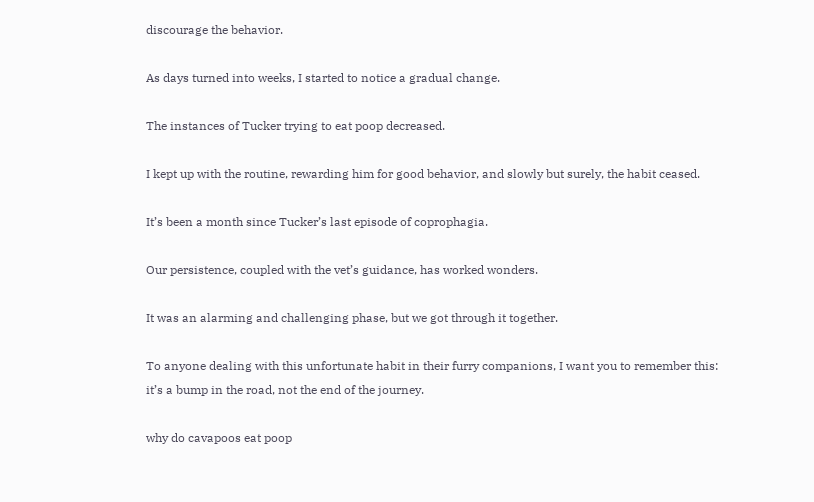discourage the behavior.

As days turned into weeks, I started to notice a gradual change.

The instances of Tucker trying to eat poop decreased.

I kept up with the routine, rewarding him for good behavior, and slowly but surely, the habit ceased.

It’s been a month since Tucker’s last episode of coprophagia.

Our persistence, coupled with the vet’s guidance, has worked wonders.

It was an alarming and challenging phase, but we got through it together.

To anyone dealing with this unfortunate habit in their furry companions, I want you to remember this: it’s a bump in the road, not the end of the journey.

why do cavapoos eat poop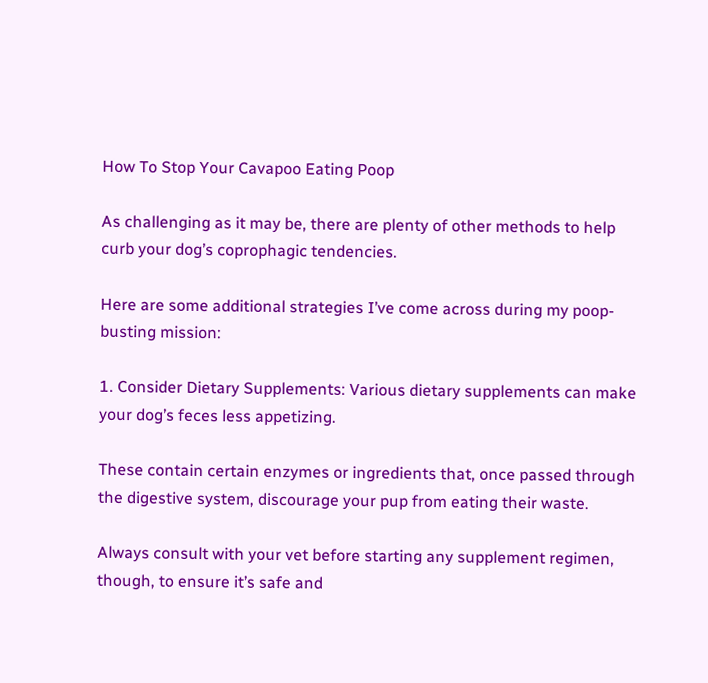How To Stop Your Cavapoo Eating Poop

As challenging as it may be, there are plenty of other methods to help curb your dog’s coprophagic tendencies.

Here are some additional strategies I’ve come across during my poop-busting mission:

1. Consider Dietary Supplements: Various dietary supplements can make your dog’s feces less appetizing.

These contain certain enzymes or ingredients that, once passed through the digestive system, discourage your pup from eating their waste.

Always consult with your vet before starting any supplement regimen, though, to ensure it’s safe and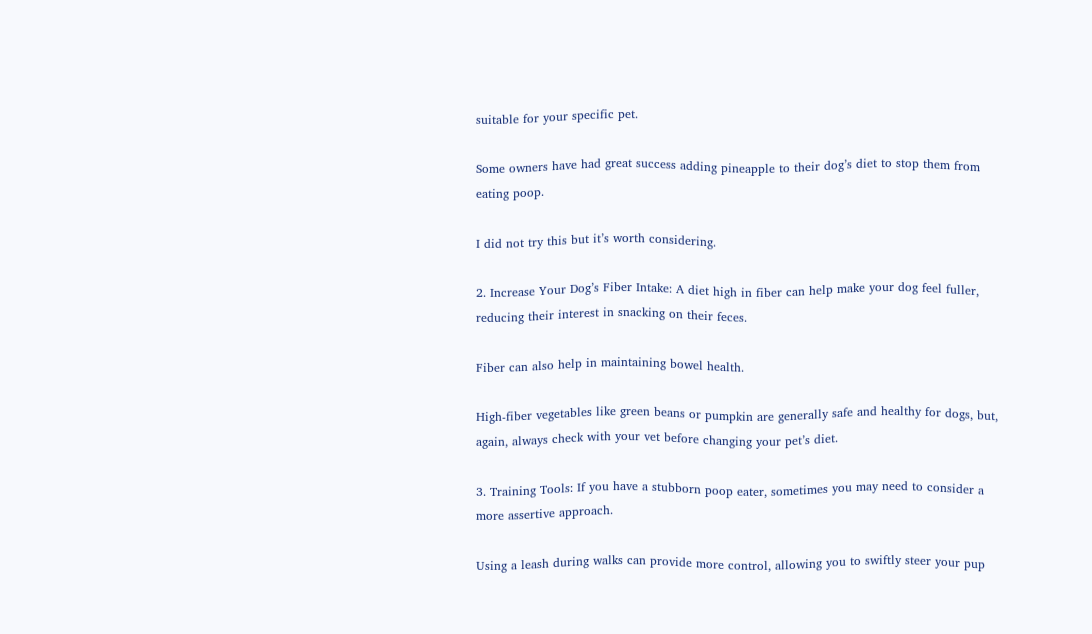suitable for your specific pet.

Some owners have had great success adding pineapple to their dog’s diet to stop them from eating poop.

I did not try this but it’s worth considering.

2. Increase Your Dog’s Fiber Intake: A diet high in fiber can help make your dog feel fuller, reducing their interest in snacking on their feces.

Fiber can also help in maintaining bowel health.

High-fiber vegetables like green beans or pumpkin are generally safe and healthy for dogs, but, again, always check with your vet before changing your pet’s diet.

3. Training Tools: If you have a stubborn poop eater, sometimes you may need to consider a more assertive approach.

Using a leash during walks can provide more control, allowing you to swiftly steer your pup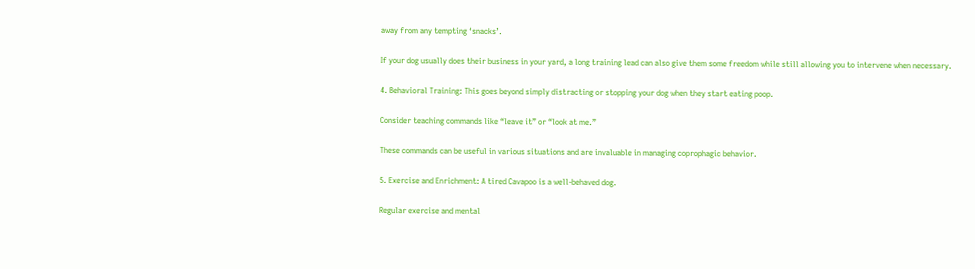away from any tempting ‘snacks’.

If your dog usually does their business in your yard, a long training lead can also give them some freedom while still allowing you to intervene when necessary.

4. Behavioral Training: This goes beyond simply distracting or stopping your dog when they start eating poop.

Consider teaching commands like “leave it” or “look at me.”

These commands can be useful in various situations and are invaluable in managing coprophagic behavior.

5. Exercise and Enrichment: A tired Cavapoo is a well-behaved dog.

Regular exercise and mental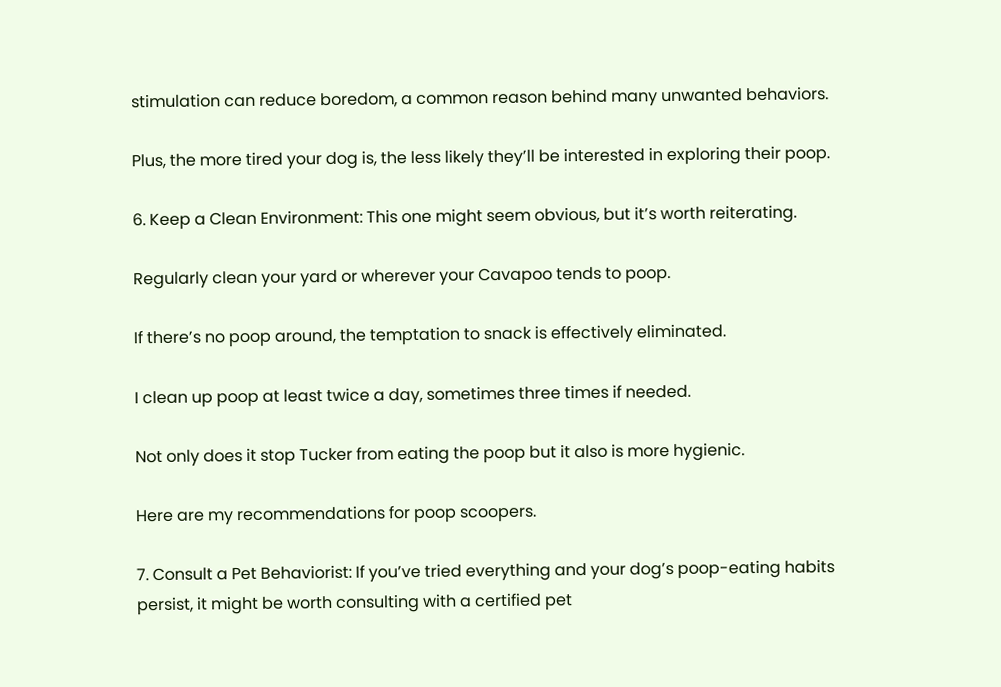stimulation can reduce boredom, a common reason behind many unwanted behaviors.

Plus, the more tired your dog is, the less likely they’ll be interested in exploring their poop.

6. Keep a Clean Environment: This one might seem obvious, but it’s worth reiterating.

Regularly clean your yard or wherever your Cavapoo tends to poop.

If there’s no poop around, the temptation to snack is effectively eliminated.

I clean up poop at least twice a day, sometimes three times if needed.

Not only does it stop Tucker from eating the poop but it also is more hygienic.

Here are my recommendations for poop scoopers.

7. Consult a Pet Behaviorist: If you’ve tried everything and your dog’s poop-eating habits persist, it might be worth consulting with a certified pet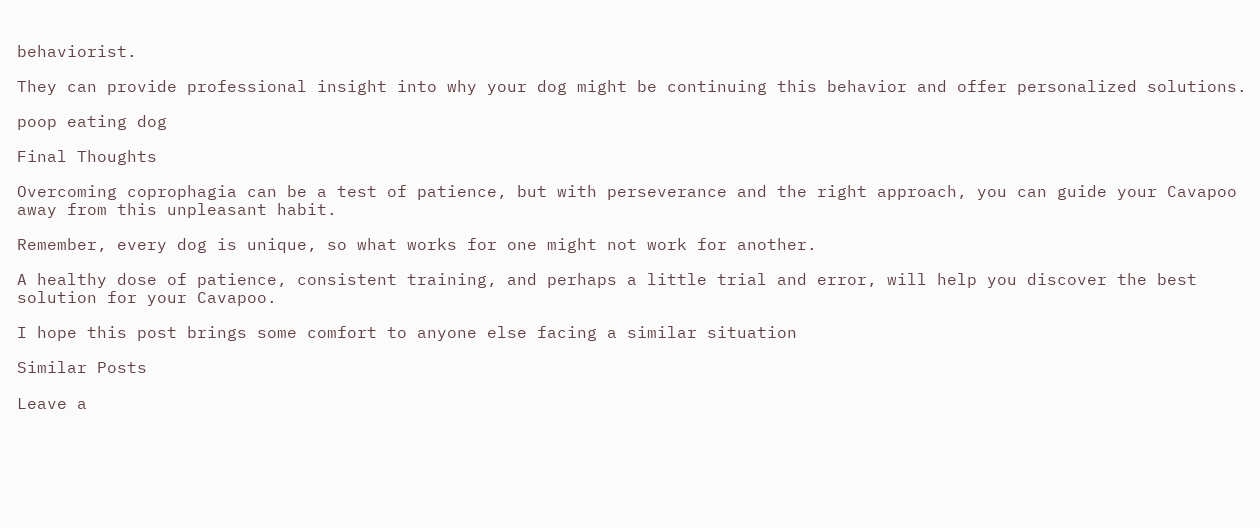behaviorist.

They can provide professional insight into why your dog might be continuing this behavior and offer personalized solutions.

poop eating dog

Final Thoughts

Overcoming coprophagia can be a test of patience, but with perseverance and the right approach, you can guide your Cavapoo away from this unpleasant habit.

Remember, every dog is unique, so what works for one might not work for another.

A healthy dose of patience, consistent training, and perhaps a little trial and error, will help you discover the best solution for your Cavapoo.

I hope this post brings some comfort to anyone else facing a similar situation

Similar Posts

Leave a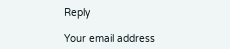Reply

Your email address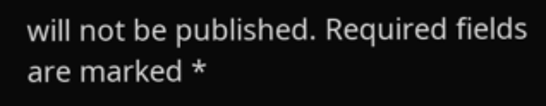will not be published. Required fields are marked *